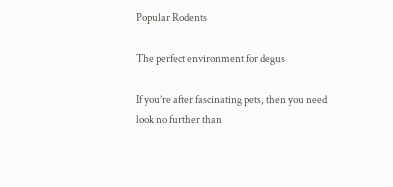Popular Rodents

The perfect environment for degus

If you’re after fascinating pets, then you need look no further than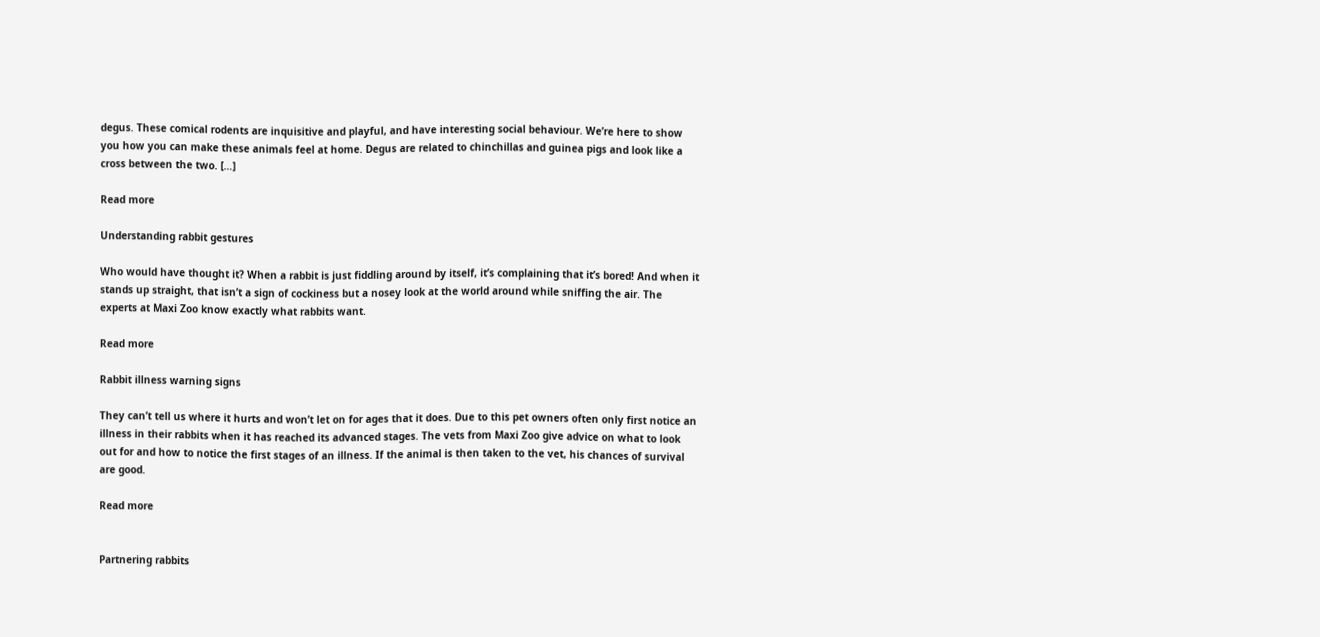degus. These comical rodents are inquisitive and playful, and have interesting social behaviour. We’re here to show you how you can make these animals feel at home. Degus are related to chinchillas and guinea pigs and look like a cross between the two. […]

Read more

Understanding rabbit gestures

Who would have thought it? When a rabbit is just fiddling around by itself, it’s complaining that it’s bored! And when it stands up straight, that isn’t a sign of cockiness but a nosey look at the world around while sniffing the air. The experts at Maxi Zoo know exactly what rabbits want.

Read more

Rabbit illness warning signs

They can’t tell us where it hurts and won’t let on for ages that it does. Due to this pet owners often only first notice an illness in their rabbits when it has reached its advanced stages. The vets from Maxi Zoo give advice on what to look out for and how to notice the first stages of an illness. If the animal is then taken to the vet, his chances of survival are good.

Read more


Partnering rabbits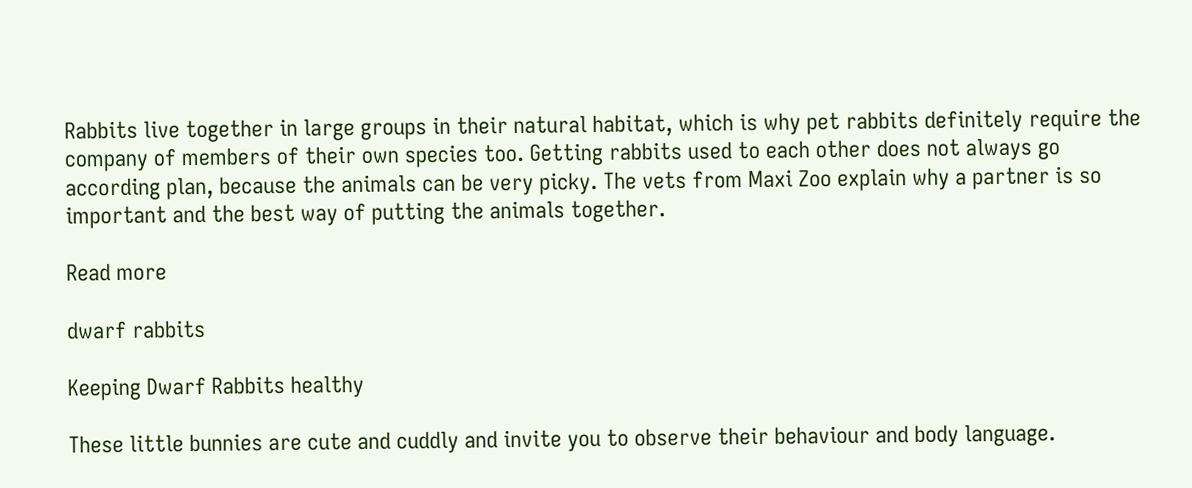Rabbits live together in large groups in their natural habitat, which is why pet rabbits definitely require the company of members of their own species too. Getting rabbits used to each other does not always go according plan, because the animals can be very picky. The vets from Maxi Zoo explain why a partner is so important and the best way of putting the animals together.

Read more

dwarf rabbits

Keeping Dwarf Rabbits healthy

These little bunnies are cute and cuddly and invite you to observe their behaviour and body language.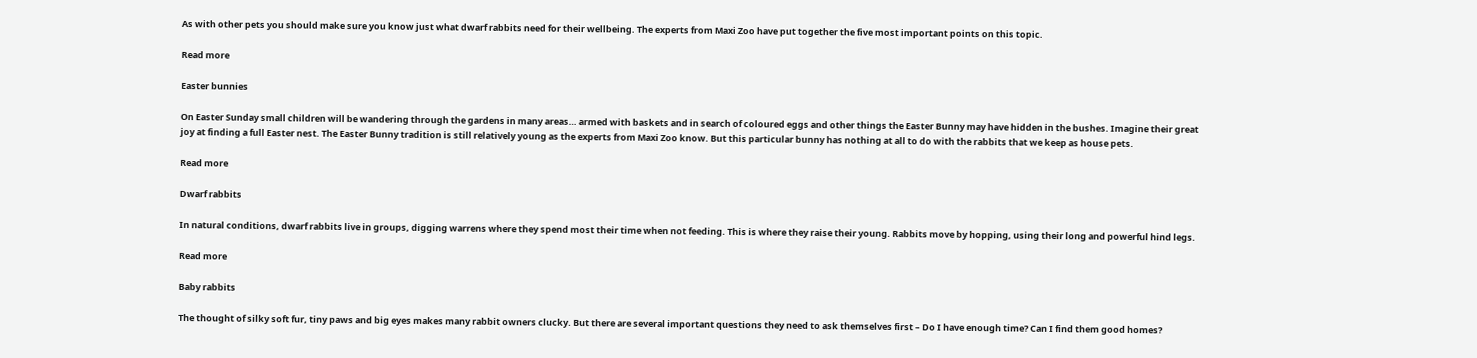As with other pets you should make sure you know just what dwarf rabbits need for their wellbeing. The experts from Maxi Zoo have put together the five most important points on this topic.

Read more

Easter bunnies

On Easter Sunday small children will be wandering through the gardens in many areas… armed with baskets and in search of coloured eggs and other things the Easter Bunny may have hidden in the bushes. Imagine their great joy at finding a full Easter nest. The Easter Bunny tradition is still relatively young as the experts from Maxi Zoo know. But this particular bunny has nothing at all to do with the rabbits that we keep as house pets.

Read more

Dwarf rabbits

In natural conditions, dwarf rabbits live in groups, digging warrens where they spend most their time when not feeding. This is where they raise their young. Rabbits move by hopping, using their long and powerful hind legs.

Read more

Baby rabbits

The thought of silky soft fur, tiny paws and big eyes makes many rabbit owners clucky. But there are several important questions they need to ask themselves first – Do I have enough time? Can I find them good homes?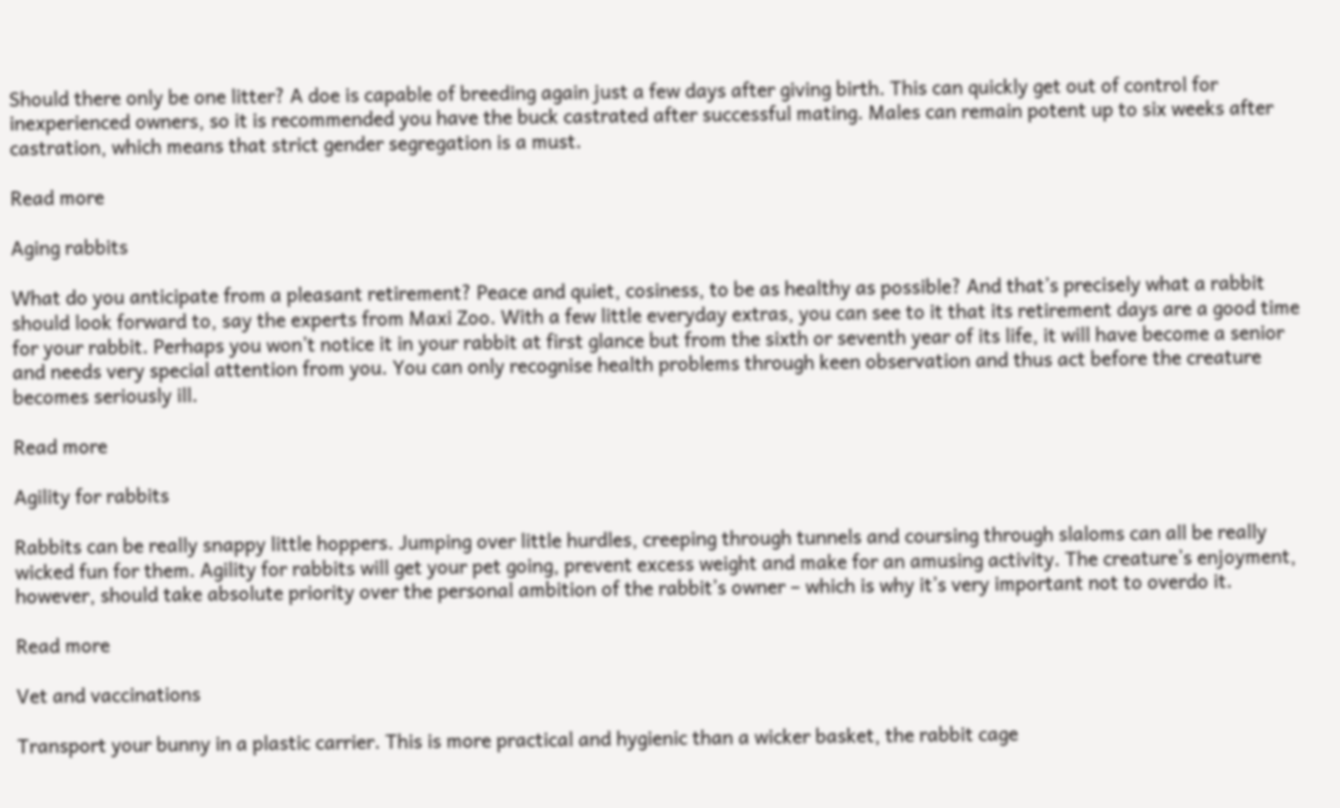Should there only be one litter? A doe is capable of breeding again just a few days after giving birth. This can quickly get out of control for inexperienced owners, so it is recommended you have the buck castrated after successful mating. Males can remain potent up to six weeks after castration, which means that strict gender segregation is a must.

Read more

Aging rabbits

What do you anticipate from a pleasant retirement? Peace and quiet, cosiness, to be as healthy as possible? And that’s precisely what a rabbit should look forward to, say the experts from Maxi Zoo. With a few little everyday extras, you can see to it that its retirement days are a good time for your rabbit. Perhaps you won’t notice it in your rabbit at first glance but from the sixth or seventh year of its life, it will have become a senior and needs very special attention from you. You can only recognise health problems through keen observation and thus act before the creature becomes seriously ill.

Read more

Agility for rabbits

Rabbits can be really snappy little hoppers. Jumping over little hurdles, creeping through tunnels and coursing through slaloms can all be really wicked fun for them. Agility for rabbits will get your pet going, prevent excess weight and make for an amusing activity. The creature’s enjoyment, however, should take absolute priority over the personal ambition of the rabbit’s owner – which is why it’s very important not to overdo it.

Read more

Vet and vaccinations

Transport your bunny in a plastic carrier. This is more practical and hygienic than a wicker basket, the rabbit cage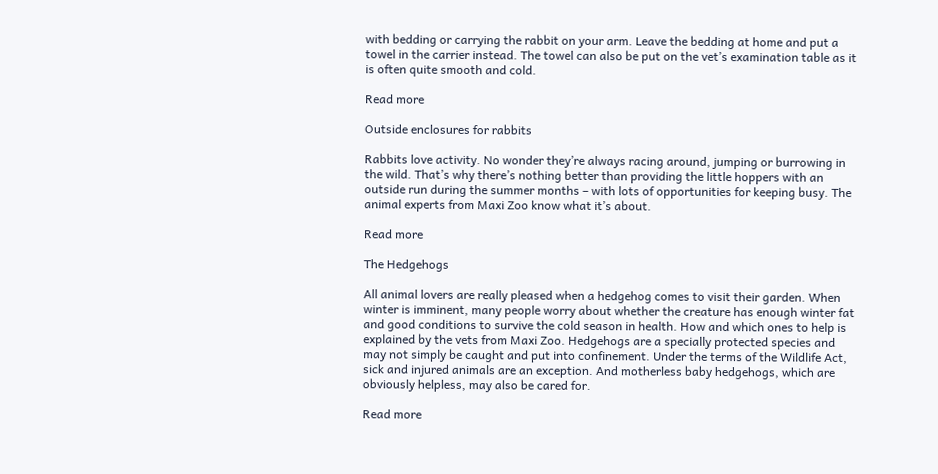with bedding or carrying the rabbit on your arm. Leave the bedding at home and put a towel in the carrier instead. The towel can also be put on the vet’s examination table as it is often quite smooth and cold.

Read more

Outside enclosures for rabbits

Rabbits love activity. No wonder they’re always racing around, jumping or burrowing in the wild. That’s why there’s nothing better than providing the little hoppers with an outside run during the summer months – with lots of opportunities for keeping busy. The animal experts from Maxi Zoo know what it’s about.

Read more

The Hedgehogs

All animal lovers are really pleased when a hedgehog comes to visit their garden. When winter is imminent, many people worry about whether the creature has enough winter fat and good conditions to survive the cold season in health. How and which ones to help is explained by the vets from Maxi Zoo. Hedgehogs are a specially protected species and may not simply be caught and put into confinement. Under the terms of the Wildlife Act, sick and injured animals are an exception. And motherless baby hedgehogs, which are obviously helpless, may also be cared for.

Read more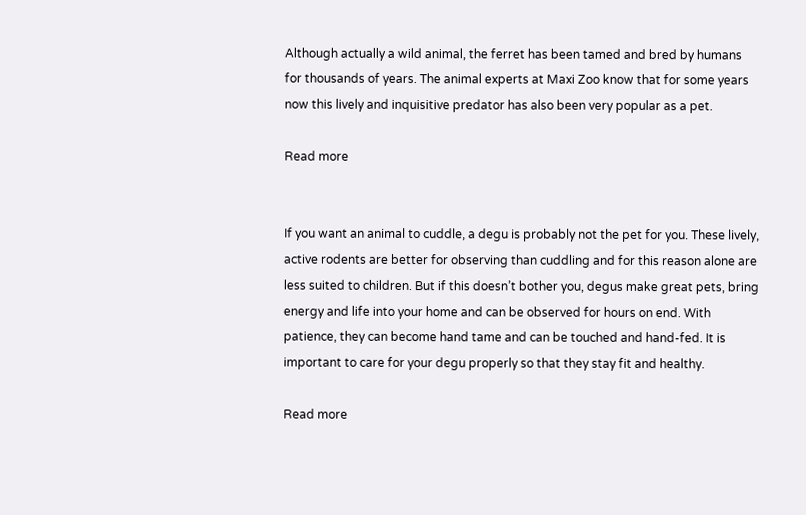Although actually a wild animal, the ferret has been tamed and bred by humans for thousands of years. The animal experts at Maxi Zoo know that for some years now this lively and inquisitive predator has also been very popular as a pet.

Read more


If you want an animal to cuddle, a degu is probably not the pet for you. These lively, active rodents are better for observing than cuddling and for this reason alone are less suited to children. But if this doesn’t bother you, degus make great pets, bring energy and life into your home and can be observed for hours on end. With patience, they can become hand tame and can be touched and hand-fed. It is important to care for your degu properly so that they stay fit and healthy.

Read more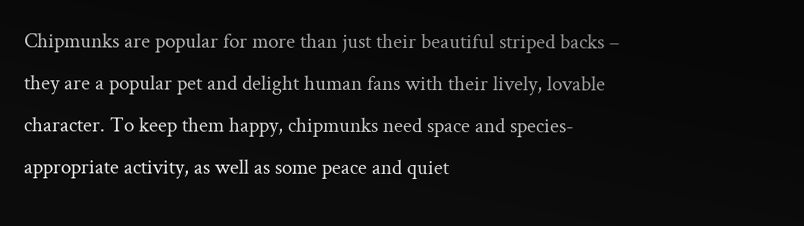Chipmunks are popular for more than just their beautiful striped backs – they are a popular pet and delight human fans with their lively, lovable character. To keep them happy, chipmunks need space and species-appropriate activity, as well as some peace and quiet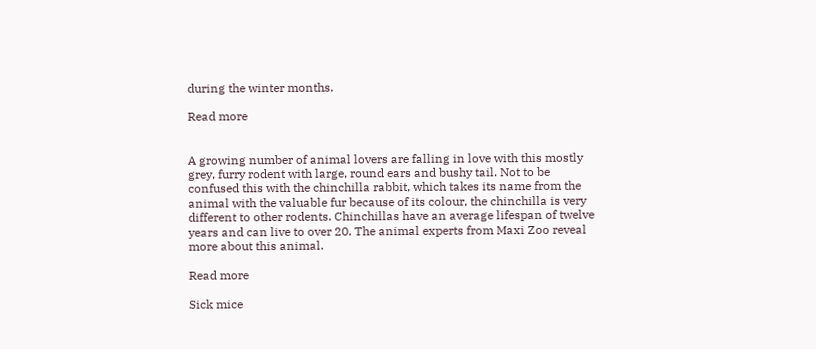during the winter months.

Read more


A growing number of animal lovers are falling in love with this mostly grey, furry rodent with large, round ears and bushy tail. Not to be confused this with the chinchilla rabbit, which takes its name from the animal with the valuable fur because of its colour, the chinchilla is very different to other rodents. Chinchillas have an average lifespan of twelve years and can live to over 20. The animal experts from Maxi Zoo reveal more about this animal.

Read more

Sick mice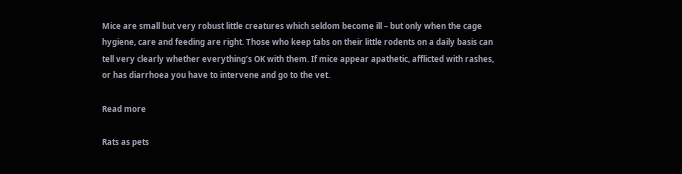Mice are small but very robust little creatures which seldom become ill – but only when the cage hygiene, care and feeding are right. Those who keep tabs on their little rodents on a daily basis can tell very clearly whether everything’s OK with them. If mice appear apathetic, afflicted with rashes, or has diarrhoea you have to intervene and go to the vet.

Read more

Rats as pets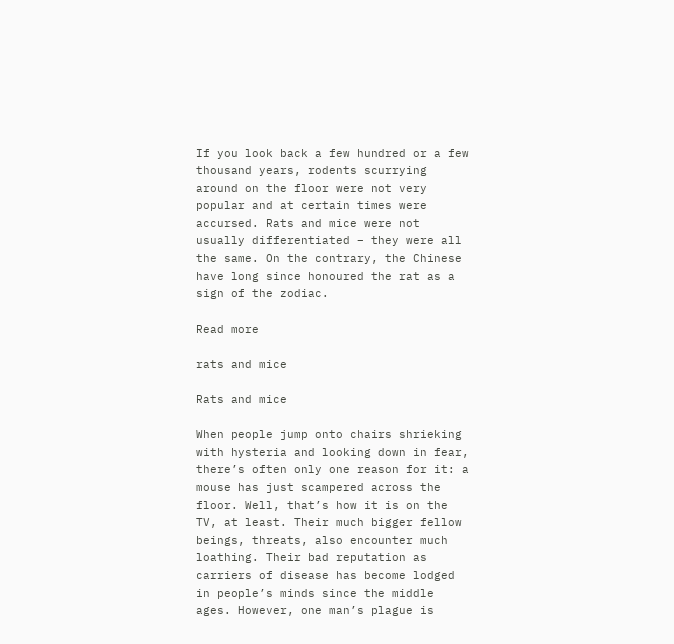If you look back a few hundred or a few thousand years, rodents scurrying around on the floor were not very popular and at certain times were accursed. Rats and mice were not usually differentiated – they were all the same. On the contrary, the Chinese have long since honoured the rat as a sign of the zodiac.

Read more

rats and mice

Rats and mice

When people jump onto chairs shrieking with hysteria and looking down in fear, there’s often only one reason for it: a mouse has just scampered across the floor. Well, that’s how it is on the TV, at least. Their much bigger fellow beings, threats, also encounter much loathing. Their bad reputation as carriers of disease has become lodged in people’s minds since the middle ages. However, one man’s plague is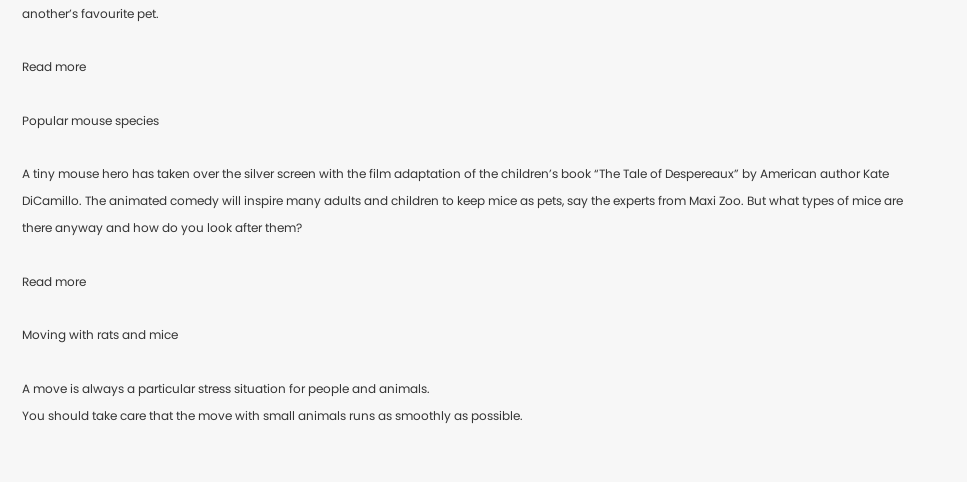another’s favourite pet.

Read more

Popular mouse species

A tiny mouse hero has taken over the silver screen with the film adaptation of the children’s book “The Tale of Despereaux” by American author Kate DiCamillo. The animated comedy will inspire many adults and children to keep mice as pets, say the experts from Maxi Zoo. But what types of mice are there anyway and how do you look after them?

Read more

Moving with rats and mice

A move is always a particular stress situation for people and animals.
You should take care that the move with small animals runs as smoothly as possible.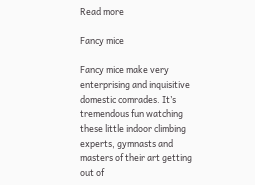Read more

Fancy mice

Fancy mice make very enterprising and inquisitive domestic comrades. It’s tremendous fun watching these little indoor climbing experts, gymnasts and masters of their art getting out of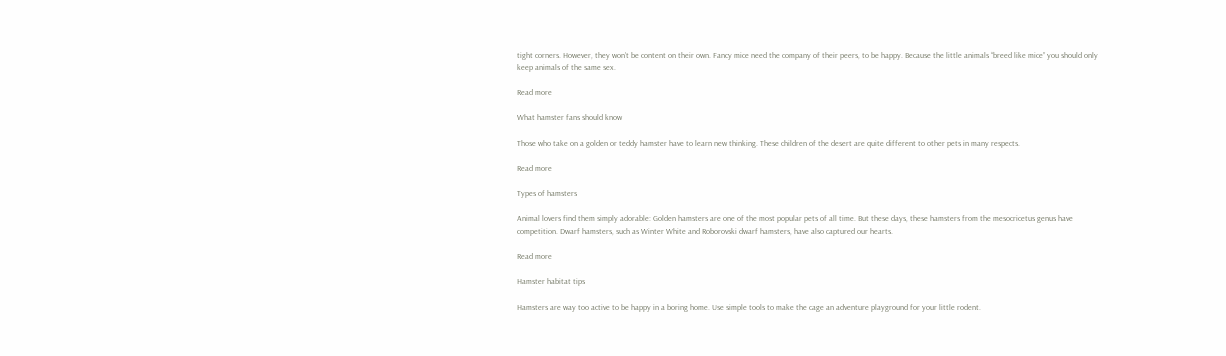tight corners. However, they won’t be content on their own. Fancy mice need the company of their peers, to be happy. Because the little animals “breed like mice” you should only keep animals of the same sex.

Read more

What hamster fans should know

Those who take on a golden or teddy hamster have to learn new thinking. These children of the desert are quite different to other pets in many respects.

Read more

Types of hamsters

Animal lovers find them simply adorable: Golden hamsters are one of the most popular pets of all time. But these days, these hamsters from the mesocricetus genus have competition. Dwarf hamsters, such as Winter White and Roborovski dwarf hamsters, have also captured our hearts.

Read more

Hamster habitat tips

Hamsters are way too active to be happy in a boring home. Use simple tools to make the cage an adventure playground for your little rodent.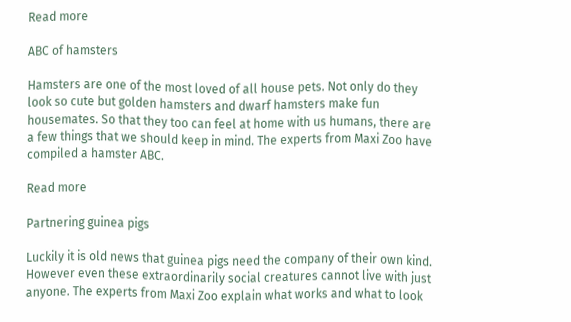Read more

ABC of hamsters

Hamsters are one of the most loved of all house pets. Not only do they look so cute but golden hamsters and dwarf hamsters make fun housemates. So that they too can feel at home with us humans, there are a few things that we should keep in mind. The experts from Maxi Zoo have compiled a hamster ABC.

Read more

Partnering guinea pigs

Luckily it is old news that guinea pigs need the company of their own kind. However even these extraordinarily social creatures cannot live with just anyone. The experts from Maxi Zoo explain what works and what to look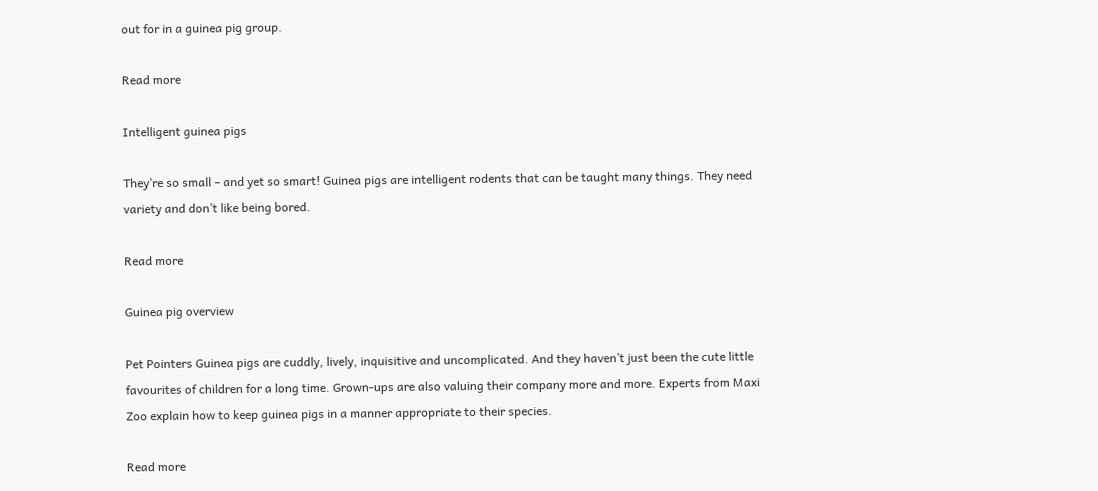out for in a guinea pig group.

Read more

Intelligent guinea pigs

They’re so small – and yet so smart! Guinea pigs are intelligent rodents that can be taught many things. They need variety and don’t like being bored.

Read more

Guinea pig overview

Pet Pointers Guinea pigs are cuddly, lively, inquisitive and uncomplicated. And they haven’t just been the cute little favourites of children for a long time. Grown-ups are also valuing their company more and more. Experts from Maxi Zoo explain how to keep guinea pigs in a manner appropriate to their species.

Read more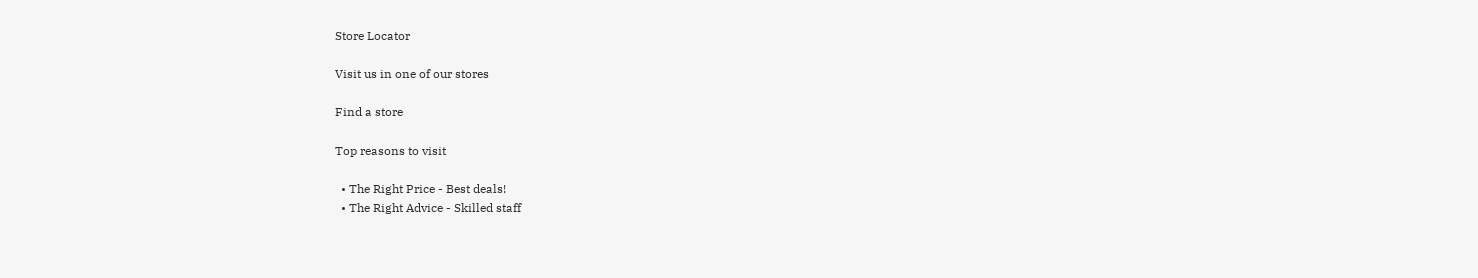Store Locator

Visit us in one of our stores

Find a store

Top reasons to visit

  • The Right Price - Best deals!
  • The Right Advice - Skilled staff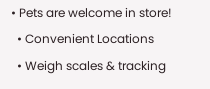• Pets are welcome in store!
  • Convenient Locations
  • Weigh scales & tracking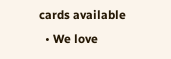cards available
  • We love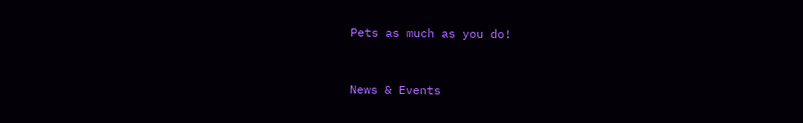Pets as much as you do!


News & Events